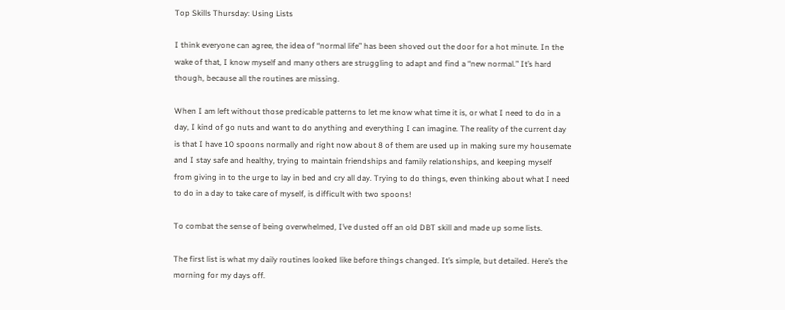Top Skills Thursday: Using Lists

I think everyone can agree, the idea of “normal life” has been shoved out the door for a hot minute. In the wake of that, I know myself and many others are struggling to adapt and find a “new normal.” It’s hard though, because all the routines are missing.

When I am left without those predicable patterns to let me know what time it is, or what I need to do in a day, I kind of go nuts and want to do anything and everything I can imagine. The reality of the current day is that I have 10 spoons normally and right now about 8 of them are used up in making sure my housemate and I stay safe and healthy, trying to maintain friendships and family relationships, and keeping myself from giving in to the urge to lay in bed and cry all day. Trying to do things, even thinking about what I need to do in a day to take care of myself, is difficult with two spoons!

To combat the sense of being overwhelmed, I’ve dusted off an old DBT skill and made up some lists.

The first list is what my daily routines looked like before things changed. It’s simple, but detailed. Here’s the morning for my days off.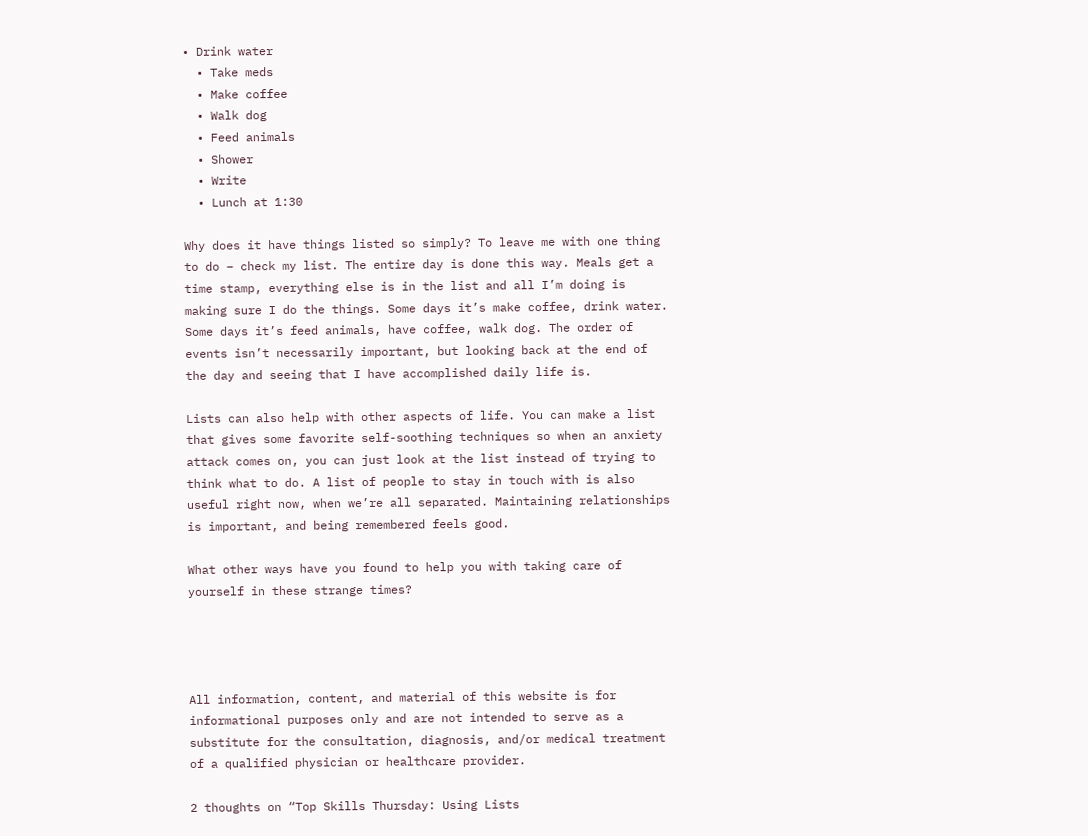• Drink water
  • Take meds
  • Make coffee
  • Walk dog
  • Feed animals
  • Shower
  • Write
  • Lunch at 1:30

Why does it have things listed so simply? To leave me with one thing to do – check my list. The entire day is done this way. Meals get a time stamp, everything else is in the list and all I’m doing is making sure I do the things. Some days it’s make coffee, drink water.  Some days it’s feed animals, have coffee, walk dog. The order of events isn’t necessarily important, but looking back at the end of the day and seeing that I have accomplished daily life is.

Lists can also help with other aspects of life. You can make a list that gives some favorite self-soothing techniques so when an anxiety attack comes on, you can just look at the list instead of trying to think what to do. A list of people to stay in touch with is also useful right now, when we’re all separated. Maintaining relationships is important, and being remembered feels good.

What other ways have you found to help you with taking care of yourself in these strange times?




All information, content, and material of this website is for informational purposes only and are not intended to serve as a substitute for the consultation, diagnosis, and/or medical treatment of a qualified physician or healthcare provider.

2 thoughts on “Top Skills Thursday: Using Lists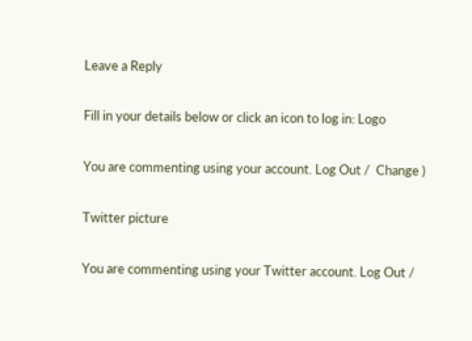Leave a Reply

Fill in your details below or click an icon to log in: Logo

You are commenting using your account. Log Out /  Change )

Twitter picture

You are commenting using your Twitter account. Log Out /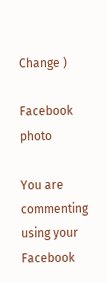Change )

Facebook photo

You are commenting using your Facebook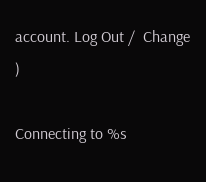account. Log Out /  Change )

Connecting to %s